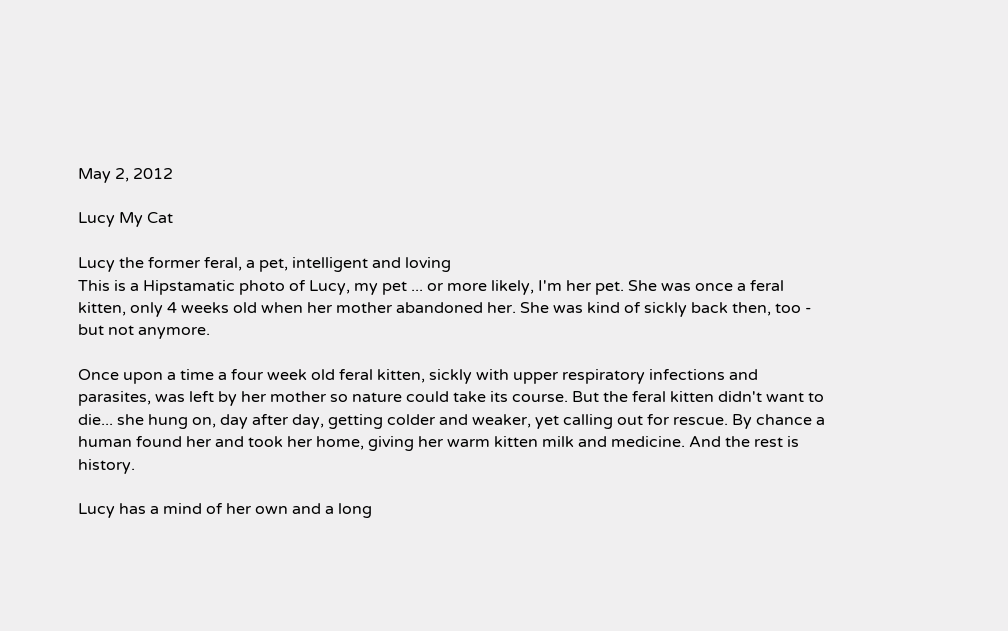May 2, 2012

Lucy My Cat

Lucy the former feral, a pet, intelligent and loving
This is a Hipstamatic photo of Lucy, my pet ... or more likely, I'm her pet. She was once a feral kitten, only 4 weeks old when her mother abandoned her. She was kind of sickly back then, too - but not anymore.

Once upon a time a four week old feral kitten, sickly with upper respiratory infections and parasites, was left by her mother so nature could take its course. But the feral kitten didn't want to die... she hung on, day after day, getting colder and weaker, yet calling out for rescue. By chance a human found her and took her home, giving her warm kitten milk and medicine. And the rest is history.

Lucy has a mind of her own and a long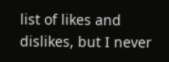list of likes and dislikes, but I never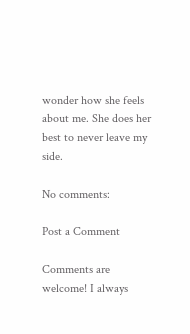wonder how she feels about me. She does her best to never leave my side.

No comments:

Post a Comment

Comments are welcome! I always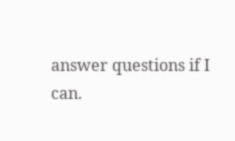answer questions if I can.